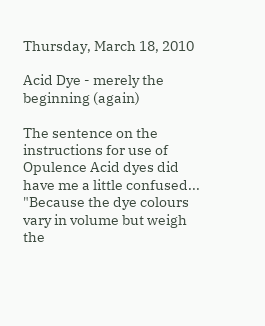Thursday, March 18, 2010

Acid Dye - merely the beginning (again)

The sentence on the instructions for use of Opulence Acid dyes did have me a little confused...
"Because the dye colours vary in volume but weigh the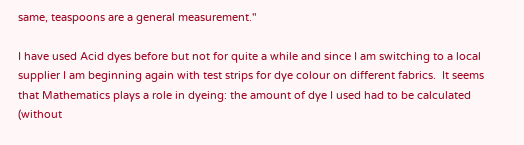same, teaspoons are a general measurement."

I have used Acid dyes before but not for quite a while and since I am switching to a local supplier I am beginning again with test strips for dye colour on different fabrics.  It seems that Mathematics plays a role in dyeing: the amount of dye I used had to be calculated (without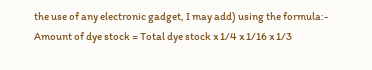the use of any electronic gadget, I may add) using the formula:-
Amount of dye stock = Total dye stock x 1/4 x 1/16 x 1/3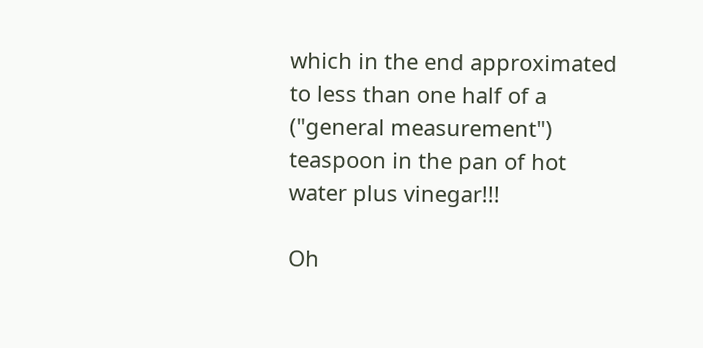which in the end approximated to less than one half of a ("general measurement")  teaspoon in the pan of hot water plus vinegar!!!

Oh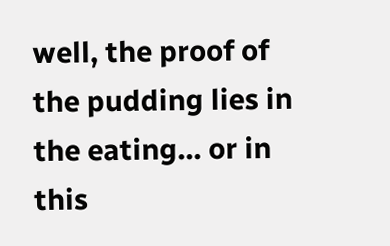well, the proof of the pudding lies in the eating... or in this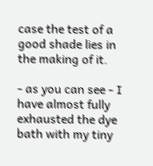case the test of a good shade lies in the making of it.

- as you can see - I have almost fully exhausted the dye bath with my tiny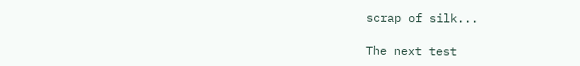scrap of silk...

The next test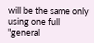will be the same only using one full "general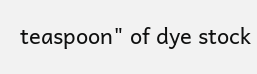teaspoon" of dye stock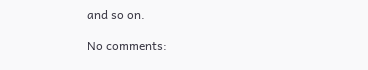and so on.

No comments: